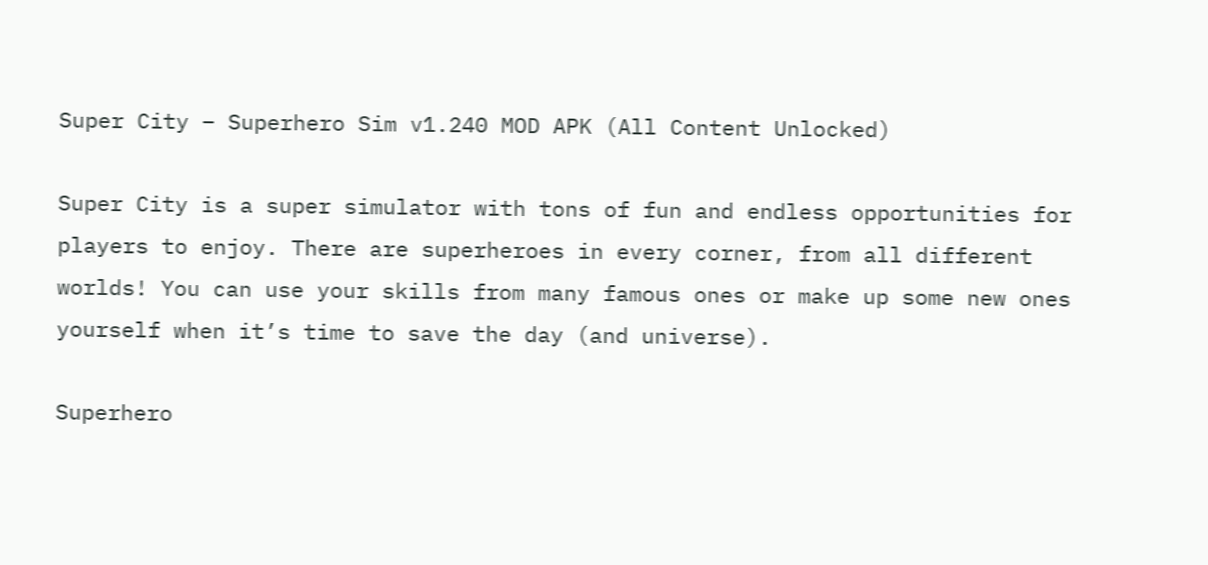Super City – Superhero Sim v1.240 MOD APK (All Content Unlocked)

Super City is a super simulator with tons of fun and endless opportunities for players to enjoy. There are superheroes in every corner, from all different worlds! You can use your skills from many famous ones or make up some new ones yourself when it’s time to save the day (and universe).

Superhero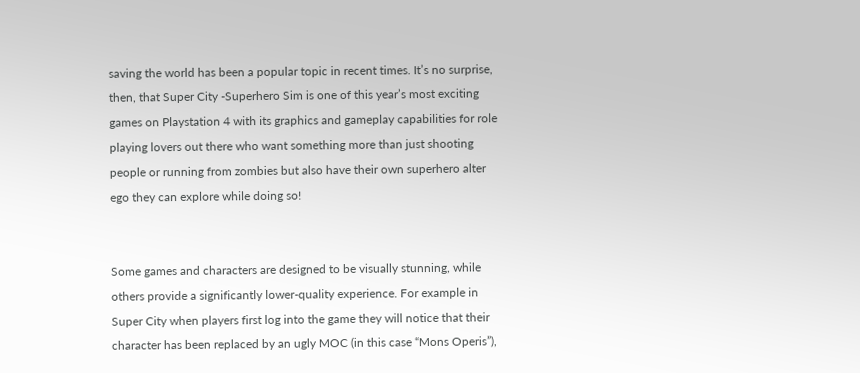saving the world has been a popular topic in recent times. It’s no surprise, then, that Super City -Superhero Sim is one of this year’s most exciting games on Playstation 4 with its graphics and gameplay capabilities for role playing lovers out there who want something more than just shooting people or running from zombies but also have their own superhero alter ego they can explore while doing so!


Some games and characters are designed to be visually stunning, while others provide a significantly lower-quality experience. For example in Super City when players first log into the game they will notice that their character has been replaced by an ugly MOC (in this case “Mons Operis”),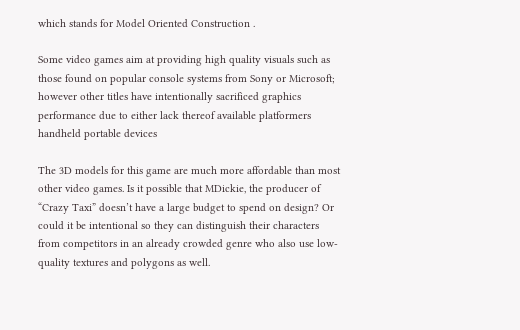which stands for Model Oriented Construction .

Some video games aim at providing high quality visuals such as those found on popular console systems from Sony or Microsoft; however other titles have intentionally sacrificed graphics performance due to either lack thereof available platformers handheld portable devices

The 3D models for this game are much more affordable than most other video games. Is it possible that MDickie, the producer of “Crazy Taxi” doesn’t have a large budget to spend on design? Or could it be intentional so they can distinguish their characters from competitors in an already crowded genre who also use low-quality textures and polygons as well.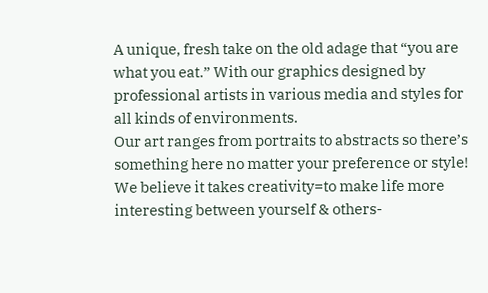A unique, fresh take on the old adage that “you are what you eat.” With our graphics designed by professional artists in various media and styles for all kinds of environments.
Our art ranges from portraits to abstracts so there’s something here no matter your preference or style! We believe it takes creativity=to make life more interesting between yourself & others-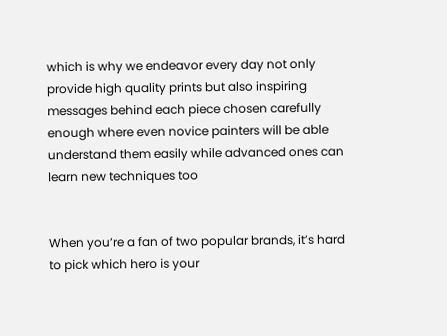which is why we endeavor every day not only provide high quality prints but also inspiring messages behind each piece chosen carefully enough where even novice painters will be able understand them easily while advanced ones can learn new techniques too


When you’re a fan of two popular brands, it’s hard to pick which hero is your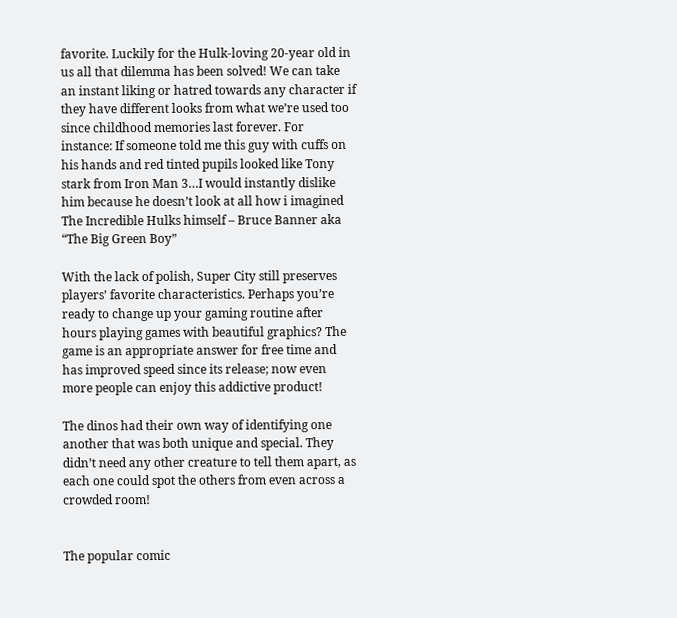favorite. Luckily for the Hulk-loving 20-year old in us all that dilemma has been solved! We can take an instant liking or hatred towards any character if they have different looks from what we’re used too since childhood memories last forever. For instance: If someone told me this guy with cuffs on his hands and red tinted pupils looked like Tony stark from Iron Man 3…I would instantly dislike him because he doesn’t look at all how i imagined The Incredible Hulks himself – Bruce Banner aka “The Big Green Boy”

With the lack of polish, Super City still preserves players’ favorite characteristics. Perhaps you’re ready to change up your gaming routine after hours playing games with beautiful graphics? The game is an appropriate answer for free time and has improved speed since its release; now even more people can enjoy this addictive product!

The dinos had their own way of identifying one another that was both unique and special. They didn’t need any other creature to tell them apart, as each one could spot the others from even across a crowded room!


The popular comic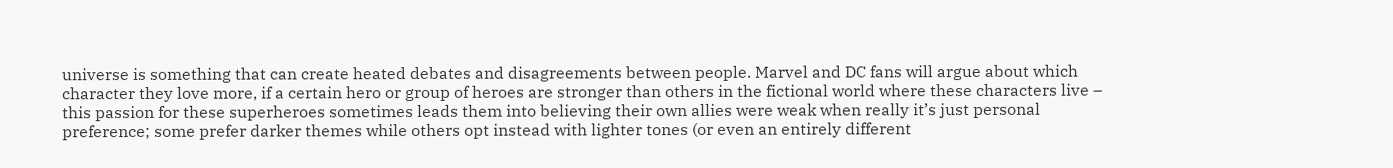universe is something that can create heated debates and disagreements between people. Marvel and DC fans will argue about which character they love more, if a certain hero or group of heroes are stronger than others in the fictional world where these characters live – this passion for these superheroes sometimes leads them into believing their own allies were weak when really it’s just personal preference; some prefer darker themes while others opt instead with lighter tones (or even an entirely different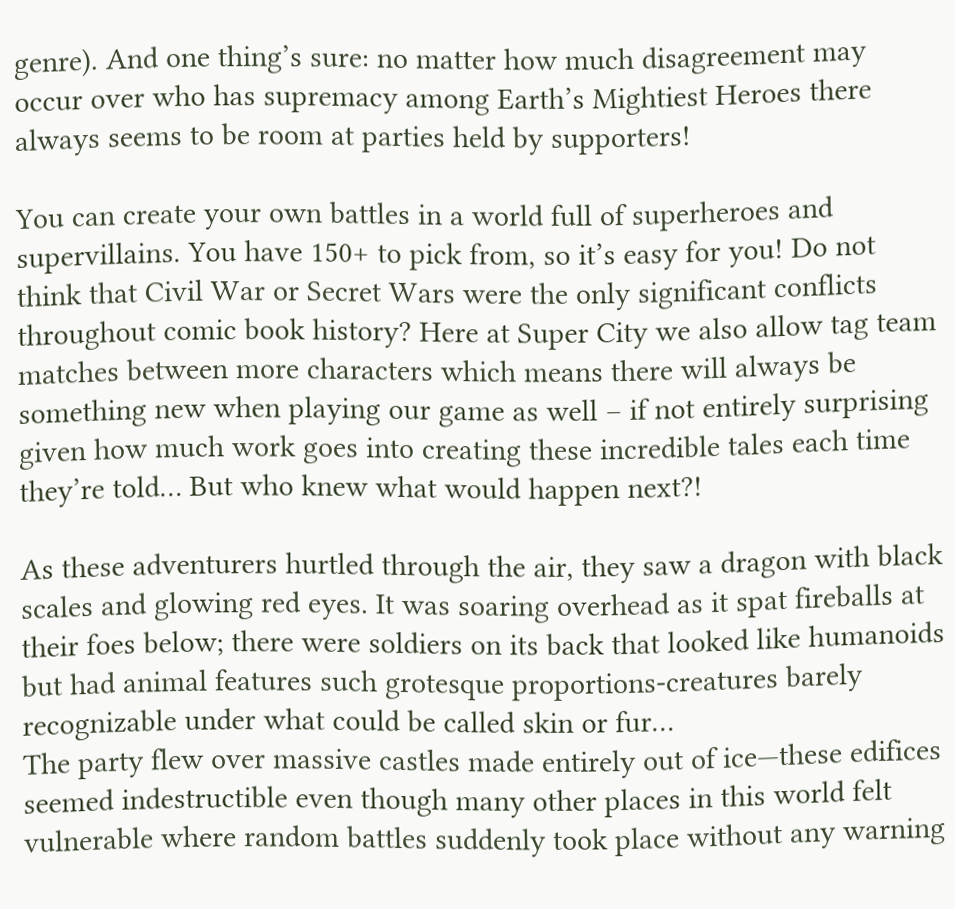genre). And one thing’s sure: no matter how much disagreement may occur over who has supremacy among Earth’s Mightiest Heroes there always seems to be room at parties held by supporters!

You can create your own battles in a world full of superheroes and supervillains. You have 150+ to pick from, so it’s easy for you! Do not think that Civil War or Secret Wars were the only significant conflicts throughout comic book history? Here at Super City we also allow tag team matches between more characters which means there will always be something new when playing our game as well – if not entirely surprising given how much work goes into creating these incredible tales each time they’re told… But who knew what would happen next?!

As these adventurers hurtled through the air, they saw a dragon with black scales and glowing red eyes. It was soaring overhead as it spat fireballs at their foes below; there were soldiers on its back that looked like humanoids but had animal features such grotesque proportions-creatures barely recognizable under what could be called skin or fur…
The party flew over massive castles made entirely out of ice—these edifices seemed indestructible even though many other places in this world felt vulnerable where random battles suddenly took place without any warning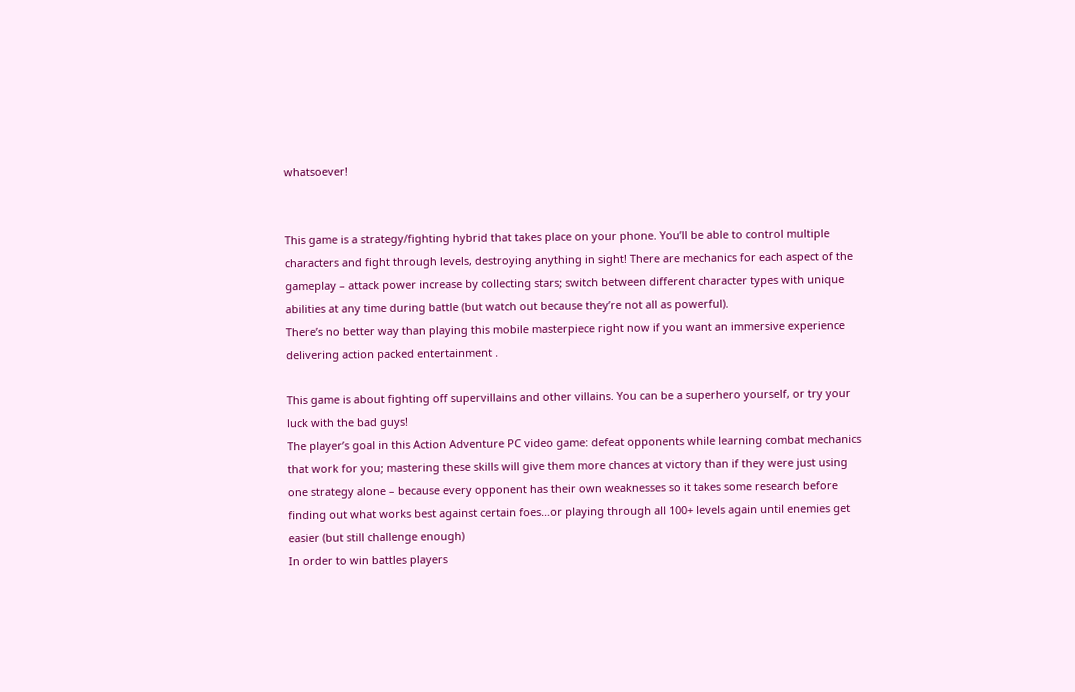whatsoever!


This game is a strategy/fighting hybrid that takes place on your phone. You’ll be able to control multiple characters and fight through levels, destroying anything in sight! There are mechanics for each aspect of the gameplay – attack power increase by collecting stars; switch between different character types with unique abilities at any time during battle (but watch out because they’re not all as powerful).
There’s no better way than playing this mobile masterpiece right now if you want an immersive experience delivering action packed entertainment .

This game is about fighting off supervillains and other villains. You can be a superhero yourself, or try your luck with the bad guys!
The player’s goal in this Action Adventure PC video game: defeat opponents while learning combat mechanics that work for you; mastering these skills will give them more chances at victory than if they were just using one strategy alone – because every opponent has their own weaknesses so it takes some research before finding out what works best against certain foes…or playing through all 100+ levels again until enemies get easier (but still challenge enough)
In order to win battles players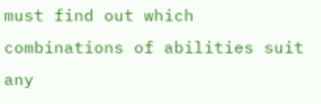must find out which combinations of abilities suit any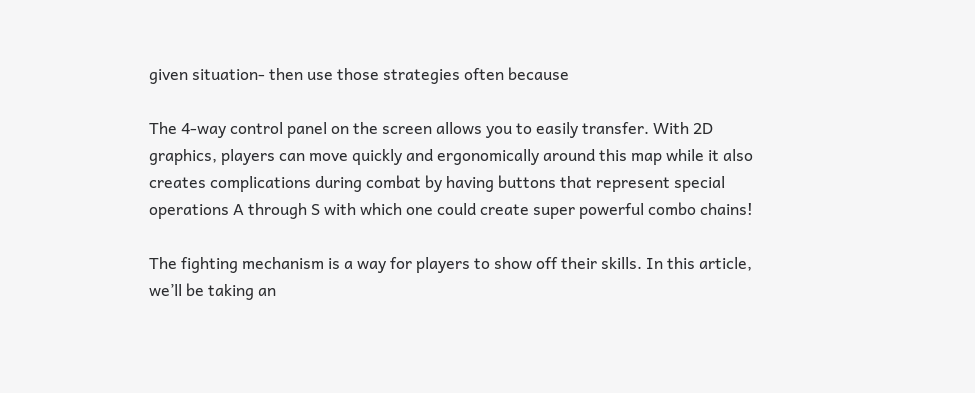given situation- then use those strategies often because

The 4-way control panel on the screen allows you to easily transfer. With 2D graphics, players can move quickly and ergonomically around this map while it also creates complications during combat by having buttons that represent special operations A through S with which one could create super powerful combo chains!

The fighting mechanism is a way for players to show off their skills. In this article, we’ll be taking an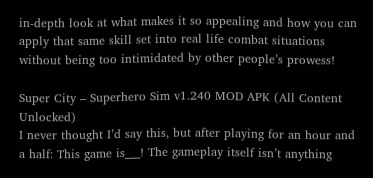in-depth look at what makes it so appealing and how you can apply that same skill set into real life combat situations without being too intimidated by other people’s prowess!

Super City – Superhero Sim v1.240 MOD APK (All Content Unlocked)
I never thought I’d say this, but after playing for an hour and a half: This game is___! The gameplay itself isn’t anything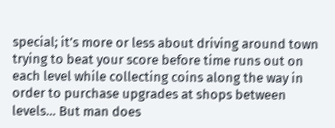special; it’s more or less about driving around town trying to beat your score before time runs out on each level while collecting coins along the way in order to purchase upgrades at shops between levels… But man does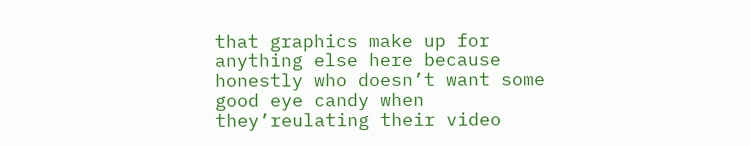that graphics make up for anything else here because honestly who doesn’t want some good eye candy when they’reulating their video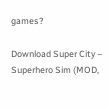games?

Download Super City – Superhero Sim (MOD,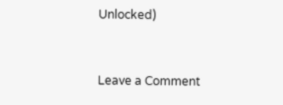Unlocked)


Leave a Comment